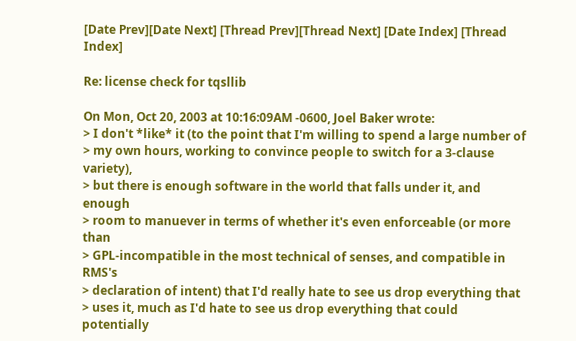[Date Prev][Date Next] [Thread Prev][Thread Next] [Date Index] [Thread Index]

Re: license check for tqsllib

On Mon, Oct 20, 2003 at 10:16:09AM -0600, Joel Baker wrote:
> I don't *like* it (to the point that I'm willing to spend a large number of
> my own hours, working to convince people to switch for a 3-clause variety),
> but there is enough software in the world that falls under it, and enough
> room to manuever in terms of whether it's even enforceable (or more than
> GPL-incompatible in the most technical of senses, and compatible in RMS's
> declaration of intent) that I'd really hate to see us drop everything that
> uses it, much as I'd hate to see us drop everything that could potentially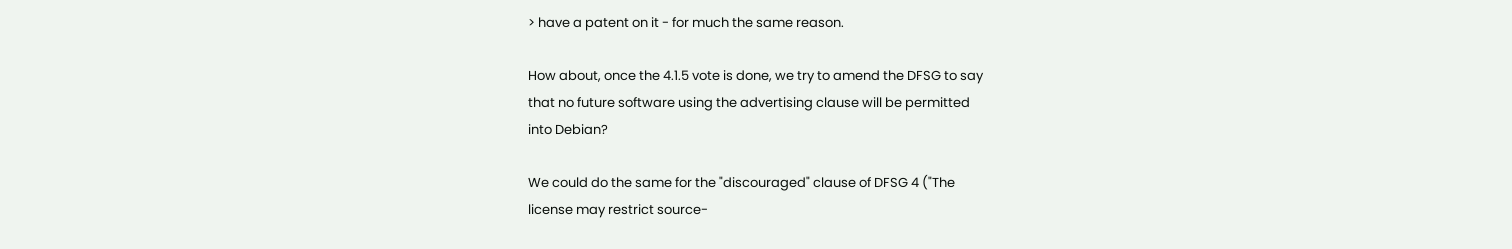> have a patent on it - for much the same reason.

How about, once the 4.1.5 vote is done, we try to amend the DFSG to say
that no future software using the advertising clause will be permitted
into Debian?

We could do the same for the "discouraged" clause of DFSG 4 ("The
license may restrict source-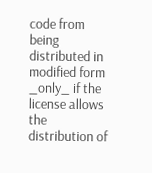code from being distributed in modified form
_only_ if the license allows the distribution of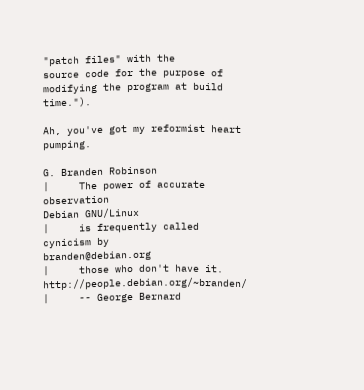"patch files" with the
source code for the purpose of modifying the program at build time.").

Ah, you've got my reformist heart pumping.

G. Branden Robinson                |     The power of accurate observation
Debian GNU/Linux                   |     is frequently called cynicism by
branden@debian.org                 |     those who don't have it.
http://people.debian.org/~branden/ |     -- George Bernard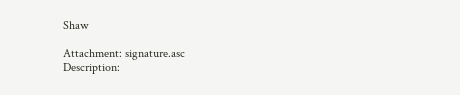Shaw

Attachment: signature.asc
Description: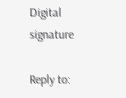Digital signature

Reply to: